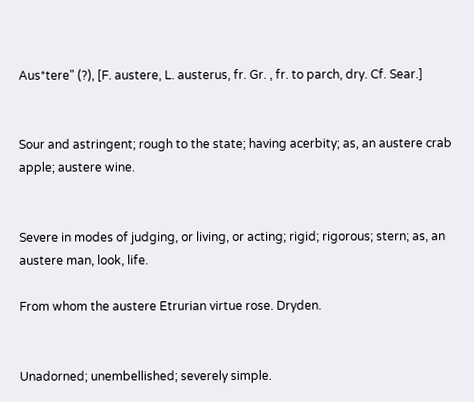Aus*tere" (?), [F. austere, L. austerus, fr. Gr. , fr. to parch, dry. Cf. Sear.]


Sour and astringent; rough to the state; having acerbity; as, an austere crab apple; austere wine.


Severe in modes of judging, or living, or acting; rigid; rigorous; stern; as, an austere man, look, life.

From whom the austere Etrurian virtue rose. Dryden.


Unadorned; unembellished; severely simple.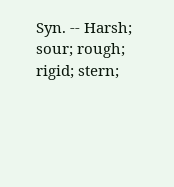Syn. -- Harsh; sour; rough; rigid; stern;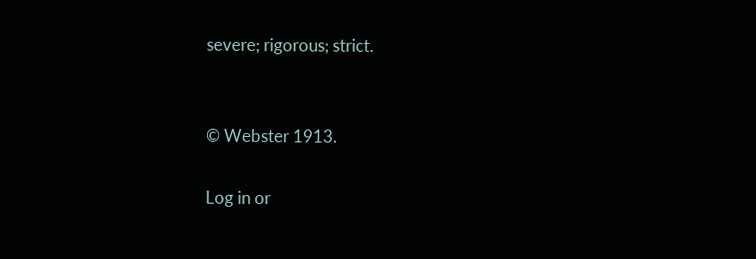severe; rigorous; strict.


© Webster 1913.

Log in or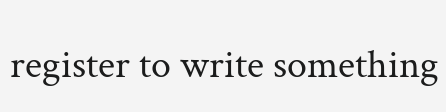register to write something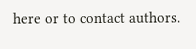here or to contact authors.